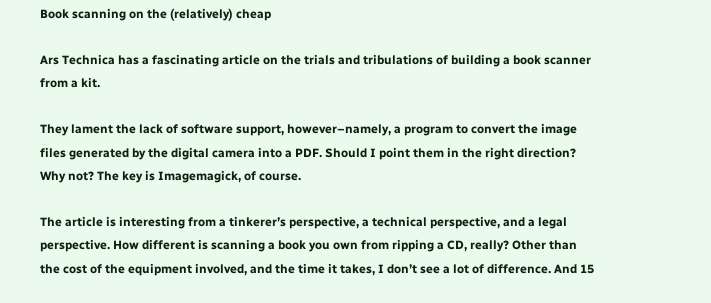Book scanning on the (relatively) cheap

Ars Technica has a fascinating article on the trials and tribulations of building a book scanner from a kit.

They lament the lack of software support, however–namely, a program to convert the image files generated by the digital camera into a PDF. Should I point them in the right direction? Why not? The key is Imagemagick, of course.

The article is interesting from a tinkerer’s perspective, a technical perspective, and a legal perspective. How different is scanning a book you own from ripping a CD, really? Other than the cost of the equipment involved, and the time it takes, I don’t see a lot of difference. And 15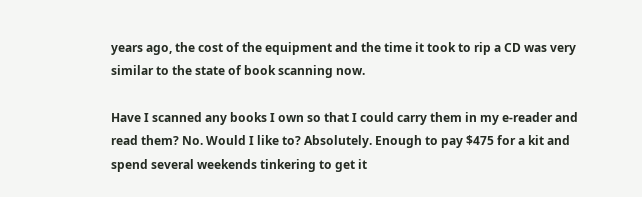years ago, the cost of the equipment and the time it took to rip a CD was very similar to the state of book scanning now.

Have I scanned any books I own so that I could carry them in my e-reader and read them? No. Would I like to? Absolutely. Enough to pay $475 for a kit and spend several weekends tinkering to get it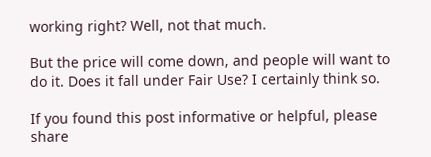working right? Well, not that much.

But the price will come down, and people will want to do it. Does it fall under Fair Use? I certainly think so.

If you found this post informative or helpful, please share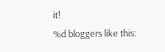it!
%d bloggers like this: